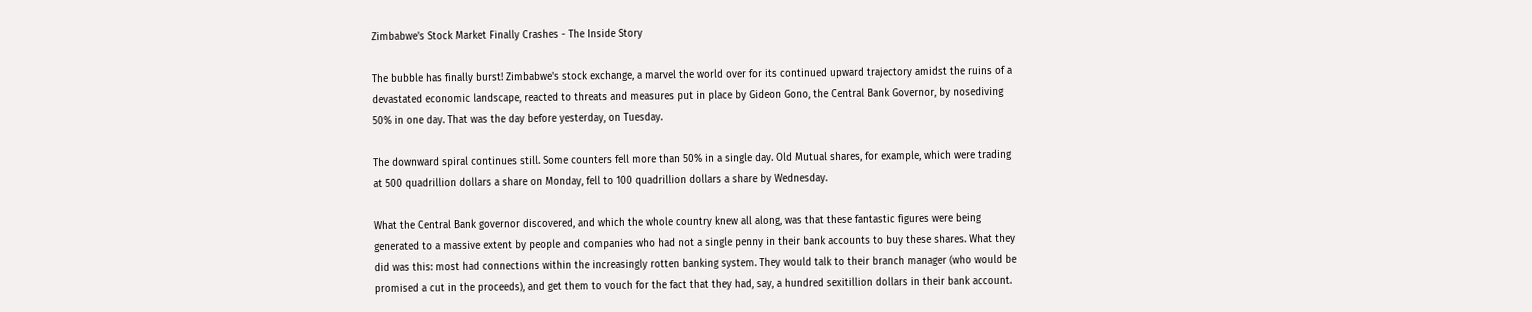Zimbabwe's Stock Market Finally Crashes - The Inside Story

The bubble has finally burst! Zimbabwe's stock exchange, a marvel the world over for its continued upward trajectory amidst the ruins of a devastated economic landscape, reacted to threats and measures put in place by Gideon Gono, the Central Bank Governor, by nosediving 50% in one day. That was the day before yesterday, on Tuesday.

The downward spiral continues still. Some counters fell more than 50% in a single day. Old Mutual shares, for example, which were trading at 500 quadrillion dollars a share on Monday, fell to 100 quadrillion dollars a share by Wednesday.

What the Central Bank governor discovered, and which the whole country knew all along, was that these fantastic figures were being generated to a massive extent by people and companies who had not a single penny in their bank accounts to buy these shares. What they did was this: most had connections within the increasingly rotten banking system. They would talk to their branch manager (who would be promised a cut in the proceeds), and get them to vouch for the fact that they had, say, a hundred sexitillion dollars in their bank account.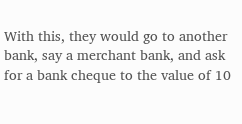With this, they would go to another bank, say a merchant bank, and ask for a bank cheque to the value of 10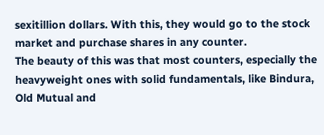sexitillion dollars. With this, they would go to the stock market and purchase shares in any counter.
The beauty of this was that most counters, especially the heavyweight ones with solid fundamentals, like Bindura, Old Mutual and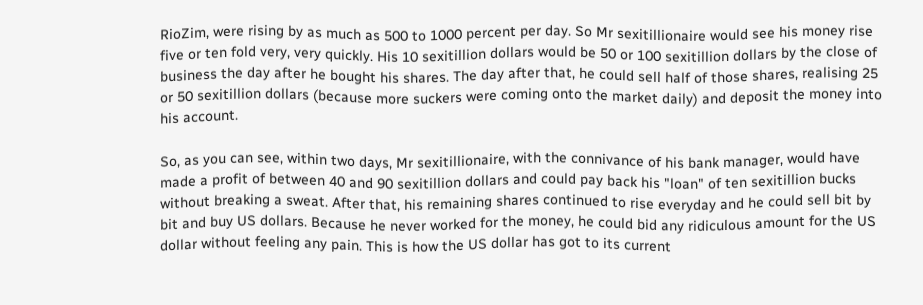RioZim, were rising by as much as 500 to 1000 percent per day. So Mr sexitillionaire would see his money rise five or ten fold very, very quickly. His 10 sexitillion dollars would be 50 or 100 sexitillion dollars by the close of business the day after he bought his shares. The day after that, he could sell half of those shares, realising 25 or 50 sexitillion dollars (because more suckers were coming onto the market daily) and deposit the money into his account.

So, as you can see, within two days, Mr sexitillionaire, with the connivance of his bank manager, would have made a profit of between 40 and 90 sexitillion dollars and could pay back his "loan" of ten sexitillion bucks without breaking a sweat. After that, his remaining shares continued to rise everyday and he could sell bit by bit and buy US dollars. Because he never worked for the money, he could bid any ridiculous amount for the US dollar without feeling any pain. This is how the US dollar has got to its current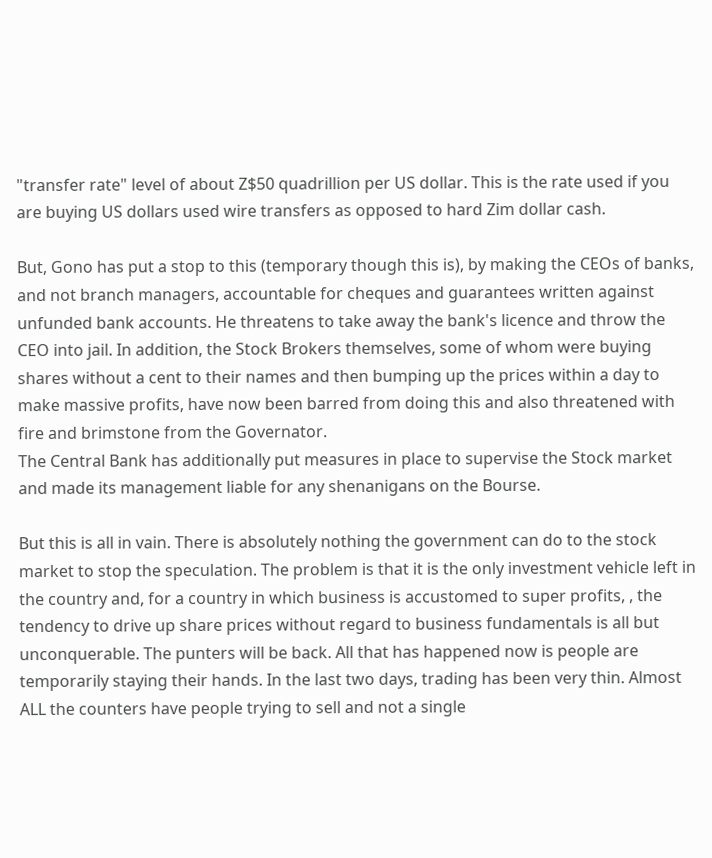"transfer rate" level of about Z$50 quadrillion per US dollar. This is the rate used if you are buying US dollars used wire transfers as opposed to hard Zim dollar cash.

But, Gono has put a stop to this (temporary though this is), by making the CEOs of banks, and not branch managers, accountable for cheques and guarantees written against unfunded bank accounts. He threatens to take away the bank's licence and throw the CEO into jail. In addition, the Stock Brokers themselves, some of whom were buying shares without a cent to their names and then bumping up the prices within a day to make massive profits, have now been barred from doing this and also threatened with fire and brimstone from the Governator.
The Central Bank has additionally put measures in place to supervise the Stock market and made its management liable for any shenanigans on the Bourse.

But this is all in vain. There is absolutely nothing the government can do to the stock market to stop the speculation. The problem is that it is the only investment vehicle left in the country and, for a country in which business is accustomed to super profits, , the tendency to drive up share prices without regard to business fundamentals is all but unconquerable. The punters will be back. All that has happened now is people are temporarily staying their hands. In the last two days, trading has been very thin. Almost ALL the counters have people trying to sell and not a single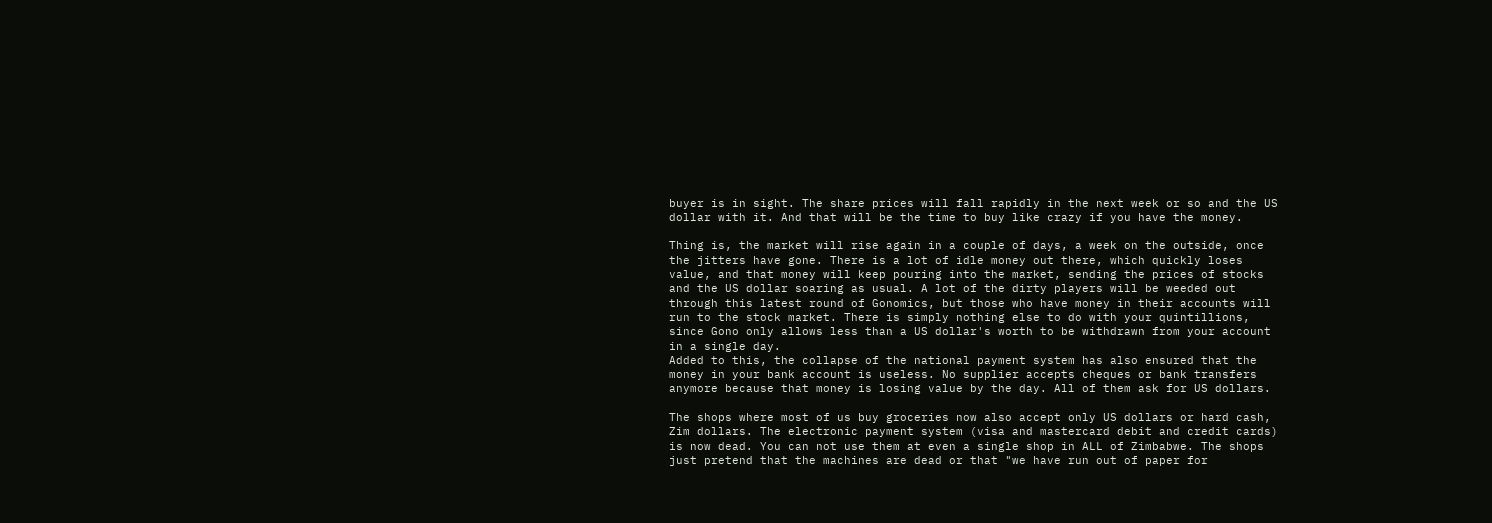buyer is in sight. The share prices will fall rapidly in the next week or so and the US dollar with it. And that will be the time to buy like crazy if you have the money.

Thing is, the market will rise again in a couple of days, a week on the outside, once the jitters have gone. There is a lot of idle money out there, which quickly loses value, and that money will keep pouring into the market, sending the prices of stocks and the US dollar soaring as usual. A lot of the dirty players will be weeded out through this latest round of Gonomics, but those who have money in their accounts will run to the stock market. There is simply nothing else to do with your quintillions, since Gono only allows less than a US dollar's worth to be withdrawn from your account in a single day.
Added to this, the collapse of the national payment system has also ensured that the money in your bank account is useless. No supplier accepts cheques or bank transfers anymore because that money is losing value by the day. All of them ask for US dollars.

The shops where most of us buy groceries now also accept only US dollars or hard cash, Zim dollars. The electronic payment system (visa and mastercard debit and credit cards) is now dead. You can not use them at even a single shop in ALL of Zimbabwe. The shops just pretend that the machines are dead or that "we have run out of paper for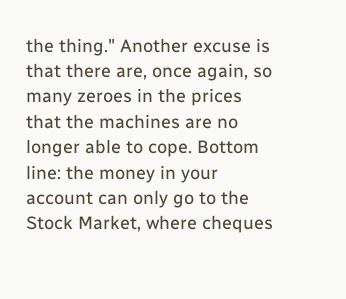the thing." Another excuse is that there are, once again, so many zeroes in the prices that the machines are no longer able to cope. Bottom line: the money in your account can only go to the Stock Market, where cheques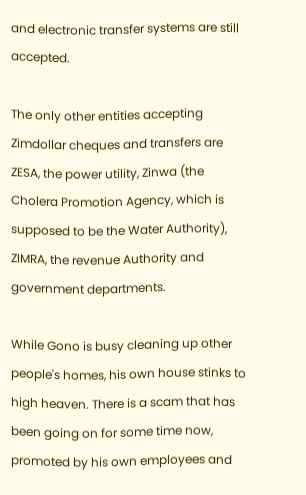and electronic transfer systems are still accepted.

The only other entities accepting Zimdollar cheques and transfers are ZESA, the power utility, Zinwa (the Cholera Promotion Agency, which is supposed to be the Water Authority), ZIMRA, the revenue Authority and government departments.

While Gono is busy cleaning up other people's homes, his own house stinks to high heaven. There is a scam that has been going on for some time now, promoted by his own employees and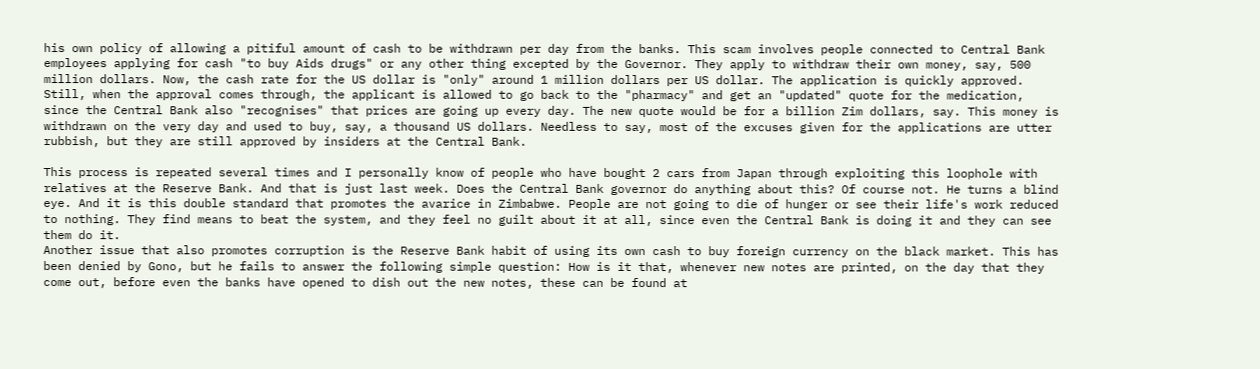his own policy of allowing a pitiful amount of cash to be withdrawn per day from the banks. This scam involves people connected to Central Bank employees applying for cash "to buy Aids drugs" or any other thing excepted by the Governor. They apply to withdraw their own money, say, 500 million dollars. Now, the cash rate for the US dollar is "only" around 1 million dollars per US dollar. The application is quickly approved. Still, when the approval comes through, the applicant is allowed to go back to the "pharmacy" and get an "updated" quote for the medication, since the Central Bank also "recognises" that prices are going up every day. The new quote would be for a billion Zim dollars, say. This money is withdrawn on the very day and used to buy, say, a thousand US dollars. Needless to say, most of the excuses given for the applications are utter rubbish, but they are still approved by insiders at the Central Bank.

This process is repeated several times and I personally know of people who have bought 2 cars from Japan through exploiting this loophole with relatives at the Reserve Bank. And that is just last week. Does the Central Bank governor do anything about this? Of course not. He turns a blind eye. And it is this double standard that promotes the avarice in Zimbabwe. People are not going to die of hunger or see their life's work reduced to nothing. They find means to beat the system, and they feel no guilt about it at all, since even the Central Bank is doing it and they can see them do it.
Another issue that also promotes corruption is the Reserve Bank habit of using its own cash to buy foreign currency on the black market. This has been denied by Gono, but he fails to answer the following simple question: How is it that, whenever new notes are printed, on the day that they come out, before even the banks have opened to dish out the new notes, these can be found at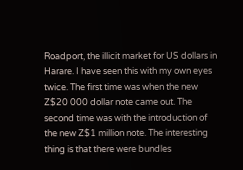Roadport, the illicit market for US dollars in Harare. I have seen this with my own eyes twice. The first time was when the new Z$20 000 dollar note came out. The second time was with the introduction of the new Z$1 million note. The interesting thing is that there were bundles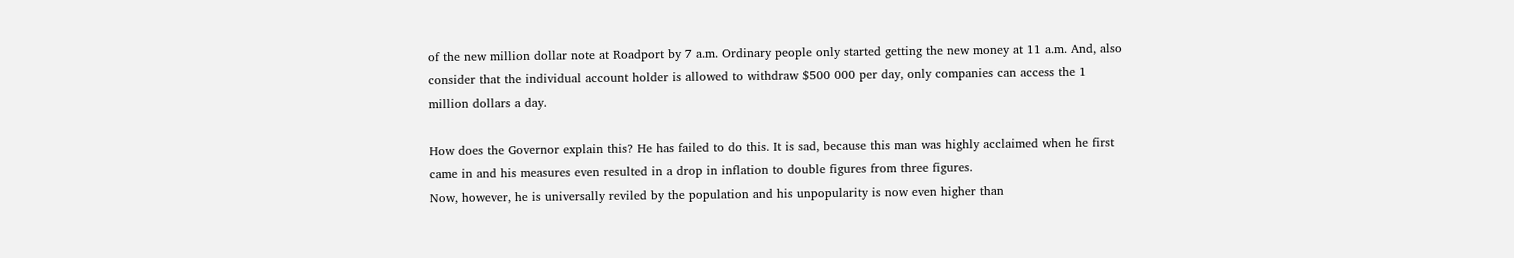of the new million dollar note at Roadport by 7 a.m. Ordinary people only started getting the new money at 11 a.m. And, also consider that the individual account holder is allowed to withdraw $500 000 per day, only companies can access the 1 million dollars a day.

How does the Governor explain this? He has failed to do this. It is sad, because this man was highly acclaimed when he first came in and his measures even resulted in a drop in inflation to double figures from three figures.
Now, however, he is universally reviled by the population and his unpopularity is now even higher than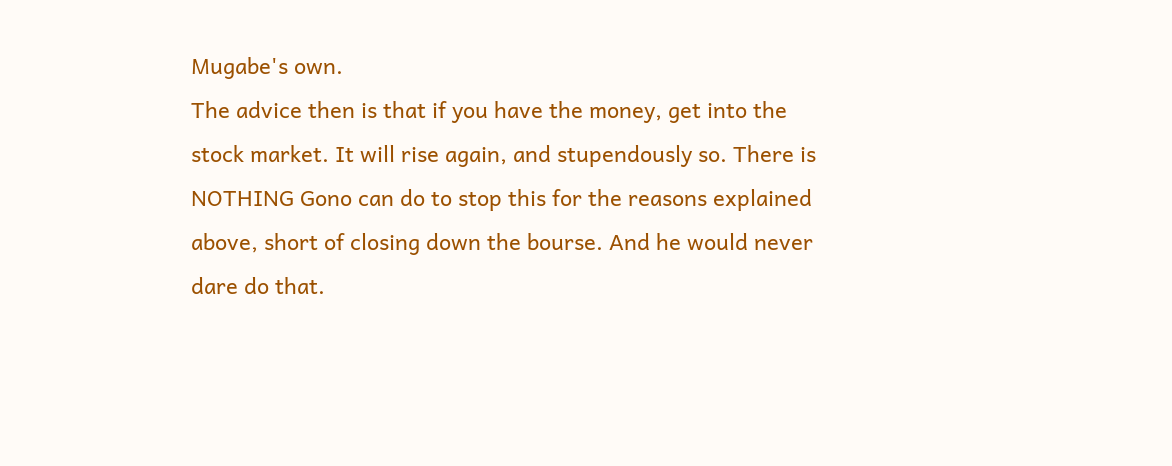Mugabe's own.
The advice then is that if you have the money, get into the stock market. It will rise again, and stupendously so. There is NOTHING Gono can do to stop this for the reasons explained above, short of closing down the bourse. And he would never dare do that.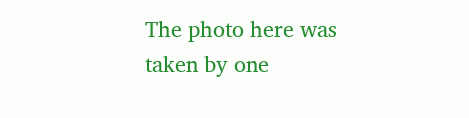The photo here was taken by one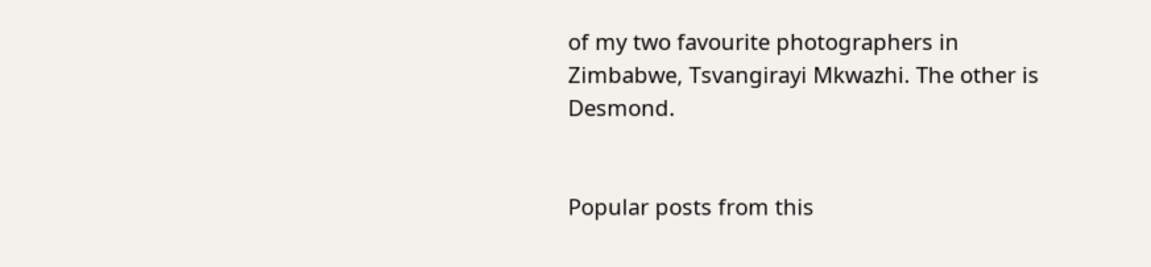of my two favourite photographers in Zimbabwe, Tsvangirayi Mkwazhi. The other is Desmond.


Popular posts from this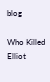blog

Who Killed Elliot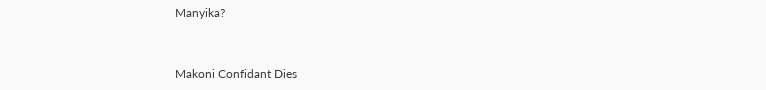Manyika?


Makoni Confidant Dies